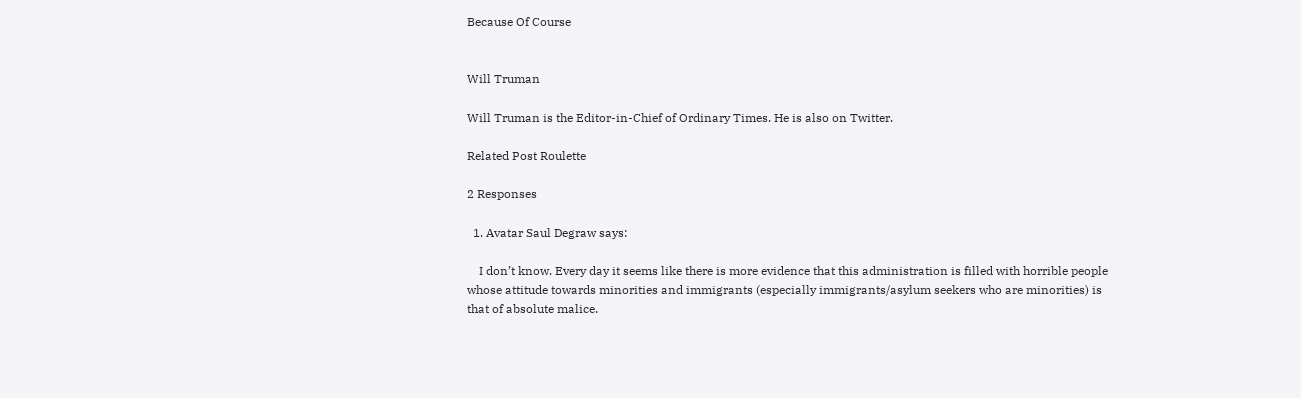Because Of Course


Will Truman

Will Truman is the Editor-in-Chief of Ordinary Times. He is also on Twitter.

Related Post Roulette

2 Responses

  1. Avatar Saul Degraw says:

    I don’t know. Every day it seems like there is more evidence that this administration is filled with horrible people whose attitude towards minorities and immigrants (especially immigrants/asylum seekers who are minorities) is that of absolute malice.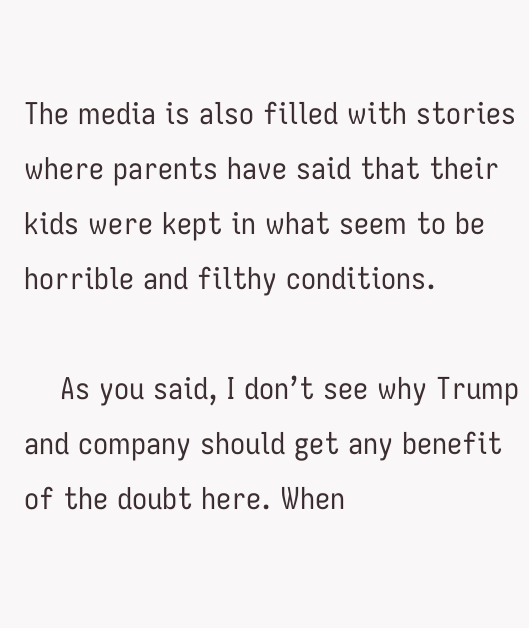The media is also filled with stories where parents have said that their kids were kept in what seem to be horrible and filthy conditions.

    As you said, I don’t see why Trump and company should get any benefit of the doubt here. When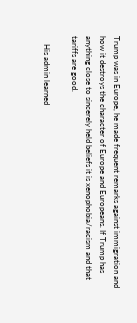Trump was in Europe, he made frequent remarks against immigration and how it destroys the character of Europe and Europeans. If Trump has anything close to sincerely held beliefs it is xenophobia/racism and that tariffs are good.

    His admin learned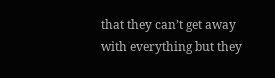that they can’t get away with everything but they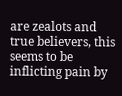are zealots and true believers, this seems to be inflicting pain by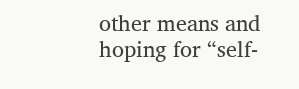other means and hoping for “self-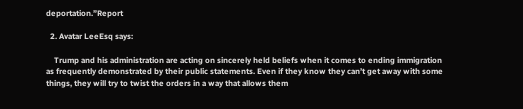deportation.”Report

  2. Avatar LeeEsq says:

    Trump and his administration are acting on sincerely held beliefs when it comes to ending immigration as frequently demonstrated by their public statements. Even if they know they can’t get away with some things, they will try to twist the orders in a way that allows them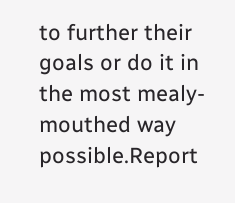to further their goals or do it in the most mealy-mouthed way possible.Report